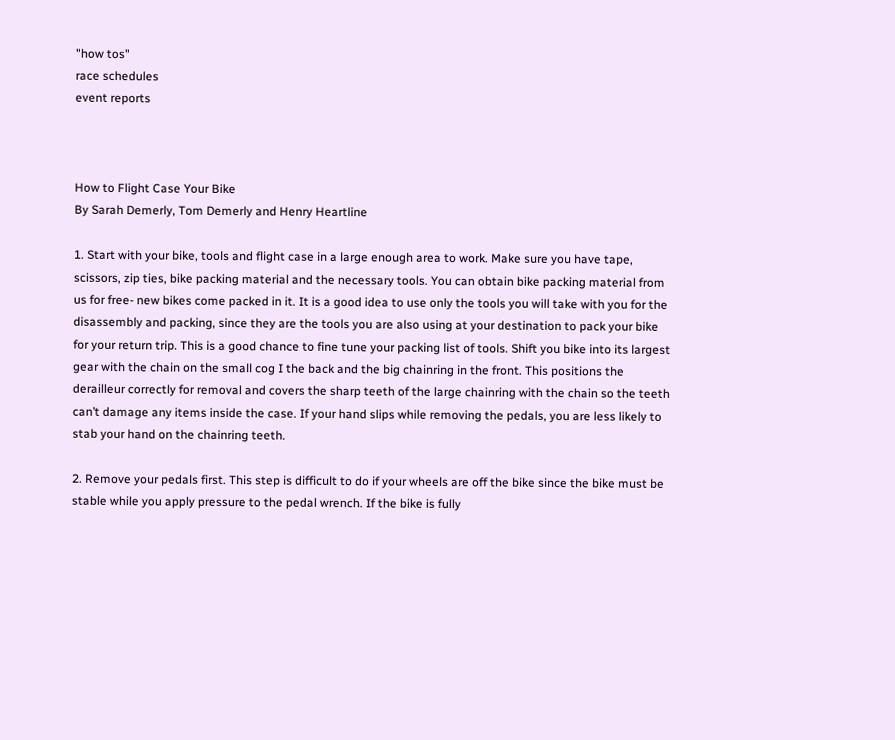"how tos"
race schedules
event reports



How to Flight Case Your Bike
By Sarah Demerly, Tom Demerly and Henry Heartline

1. Start with your bike, tools and flight case in a large enough area to work. Make sure you have tape, scissors, zip ties, bike packing material and the necessary tools. You can obtain bike packing material from us for free- new bikes come packed in it. It is a good idea to use only the tools you will take with you for the disassembly and packing, since they are the tools you are also using at your destination to pack your bike for your return trip. This is a good chance to fine tune your packing list of tools. Shift you bike into its largest gear with the chain on the small cog I the back and the big chainring in the front. This positions the derailleur correctly for removal and covers the sharp teeth of the large chainring with the chain so the teeth can’t damage any items inside the case. If your hand slips while removing the pedals, you are less likely to stab your hand on the chainring teeth.

2. Remove your pedals first. This step is difficult to do if your wheels are off the bike since the bike must be stable while you apply pressure to the pedal wrench. If the bike is fully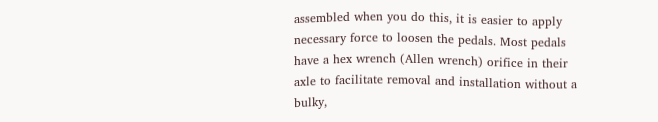assembled when you do this, it is easier to apply necessary force to loosen the pedals. Most pedals have a hex wrench (Allen wrench) orifice in their axle to facilitate removal and installation without a bulky,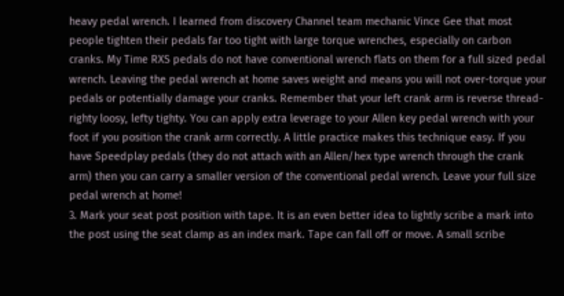heavy pedal wrench. I learned from discovery Channel team mechanic Vince Gee that most people tighten their pedals far too tight with large torque wrenches, especially on carbon cranks. My Time RXS pedals do not have conventional wrench flats on them for a full sized pedal wrench. Leaving the pedal wrench at home saves weight and means you will not over-torque your pedals or potentially damage your cranks. Remember that your left crank arm is reverse thread- righty loosy, lefty tighty. You can apply extra leverage to your Allen key pedal wrench with your foot if you position the crank arm correctly. A little practice makes this technique easy. If you have Speedplay pedals (they do not attach with an Allen/hex type wrench through the crank arm) then you can carry a smaller version of the conventional pedal wrench. Leave your full size pedal wrench at home!
3. Mark your seat post position with tape. It is an even better idea to lightly scribe a mark into the post using the seat clamp as an index mark. Tape can fall off or move. A small scribe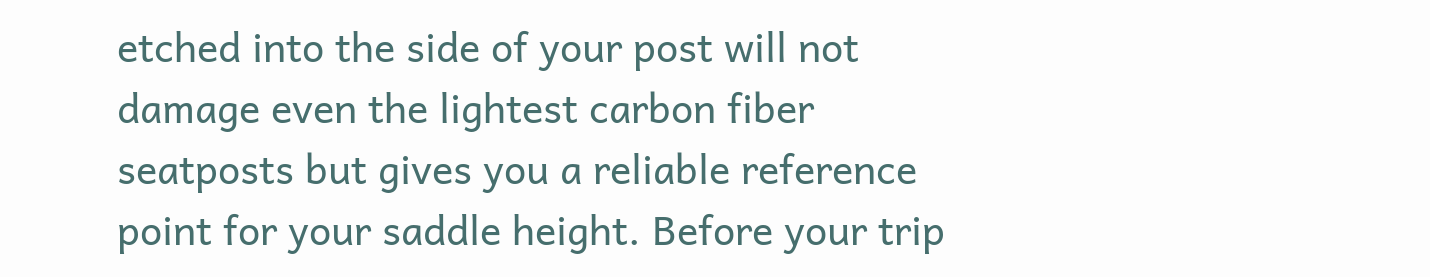etched into the side of your post will not damage even the lightest carbon fiber seatposts but gives you a reliable reference point for your saddle height. Before your trip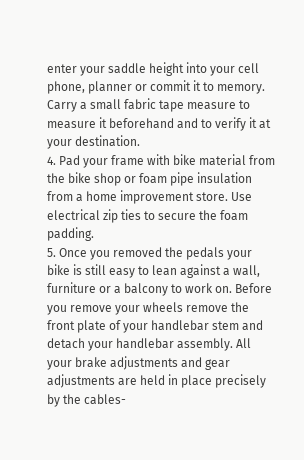enter your saddle height into your cell phone, planner or commit it to memory. Carry a small fabric tape measure to measure it beforehand and to verify it at your destination.
4. Pad your frame with bike material from the bike shop or foam pipe insulation from a home improvement store. Use electrical zip ties to secure the foam padding.
5. Once you removed the pedals your bike is still easy to lean against a wall, furniture or a balcony to work on. Before you remove your wheels remove the front plate of your handlebar stem and detach your handlebar assembly. All your brake adjustments and gear adjustments are held in place precisely by the cables-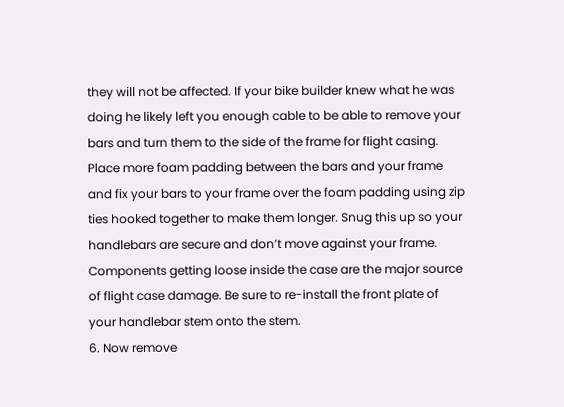they will not be affected. If your bike builder knew what he was doing he likely left you enough cable to be able to remove your bars and turn them to the side of the frame for flight casing. Place more foam padding between the bars and your frame and fix your bars to your frame over the foam padding using zip ties hooked together to make them longer. Snug this up so your handlebars are secure and don’t move against your frame. Components getting loose inside the case are the major source of flight case damage. Be sure to re-install the front plate of your handlebar stem onto the stem.
6. Now remove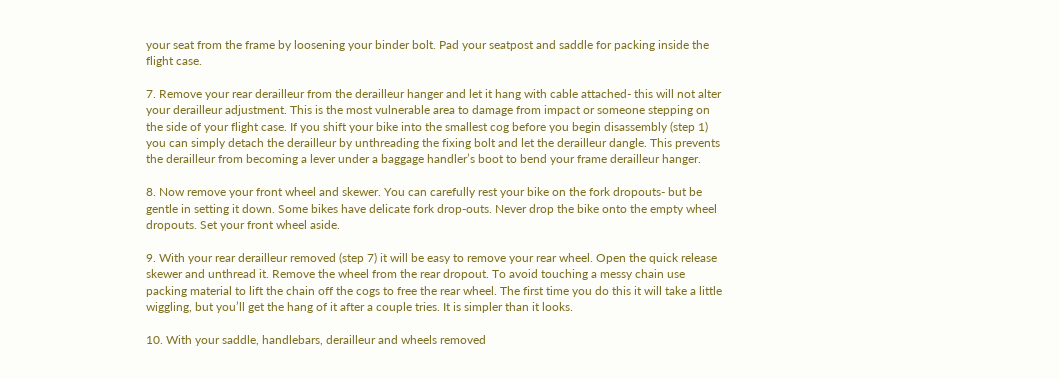your seat from the frame by loosening your binder bolt. Pad your seatpost and saddle for packing inside the flight case.

7. Remove your rear derailleur from the derailleur hanger and let it hang with cable attached- this will not alter your derailleur adjustment. This is the most vulnerable area to damage from impact or someone stepping on the side of your flight case. If you shift your bike into the smallest cog before you begin disassembly (step 1) you can simply detach the derailleur by unthreading the fixing bolt and let the derailleur dangle. This prevents the derailleur from becoming a lever under a baggage handler’s boot to bend your frame derailleur hanger.

8. Now remove your front wheel and skewer. You can carefully rest your bike on the fork dropouts- but be gentle in setting it down. Some bikes have delicate fork drop-outs. Never drop the bike onto the empty wheel dropouts. Set your front wheel aside.

9. With your rear derailleur removed (step 7) it will be easy to remove your rear wheel. Open the quick release skewer and unthread it. Remove the wheel from the rear dropout. To avoid touching a messy chain use packing material to lift the chain off the cogs to free the rear wheel. The first time you do this it will take a little wiggling, but you’ll get the hang of it after a couple tries. It is simpler than it looks.

10. With your saddle, handlebars, derailleur and wheels removed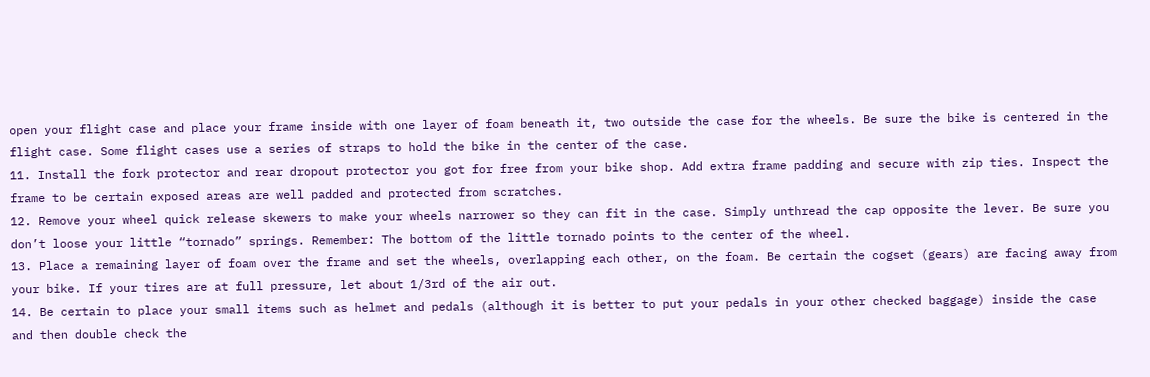open your flight case and place your frame inside with one layer of foam beneath it, two outside the case for the wheels. Be sure the bike is centered in the flight case. Some flight cases use a series of straps to hold the bike in the center of the case.
11. Install the fork protector and rear dropout protector you got for free from your bike shop. Add extra frame padding and secure with zip ties. Inspect the frame to be certain exposed areas are well padded and protected from scratches.
12. Remove your wheel quick release skewers to make your wheels narrower so they can fit in the case. Simply unthread the cap opposite the lever. Be sure you don’t loose your little “tornado” springs. Remember: The bottom of the little tornado points to the center of the wheel.
13. Place a remaining layer of foam over the frame and set the wheels, overlapping each other, on the foam. Be certain the cogset (gears) are facing away from your bike. If your tires are at full pressure, let about 1/3rd of the air out.
14. Be certain to place your small items such as helmet and pedals (although it is better to put your pedals in your other checked baggage) inside the case and then double check the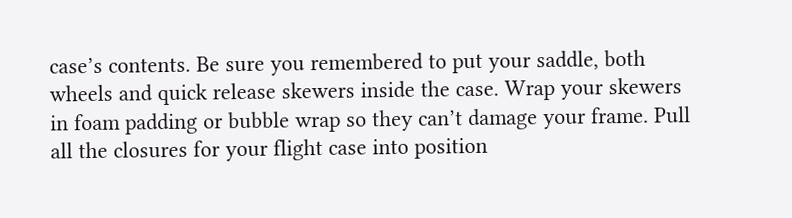case’s contents. Be sure you remembered to put your saddle, both wheels and quick release skewers inside the case. Wrap your skewers in foam padding or bubble wrap so they can’t damage your frame. Pull all the closures for your flight case into position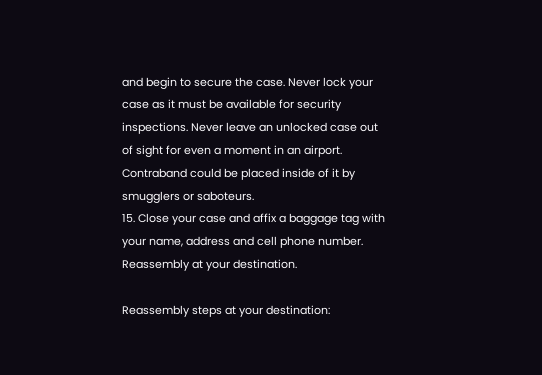and begin to secure the case. Never lock your case as it must be available for security inspections. Never leave an unlocked case out of sight for even a moment in an airport. Contraband could be placed inside of it by smugglers or saboteurs.
15. Close your case and affix a baggage tag with your name, address and cell phone number.
Reassembly at your destination.

Reassembly steps at your destination: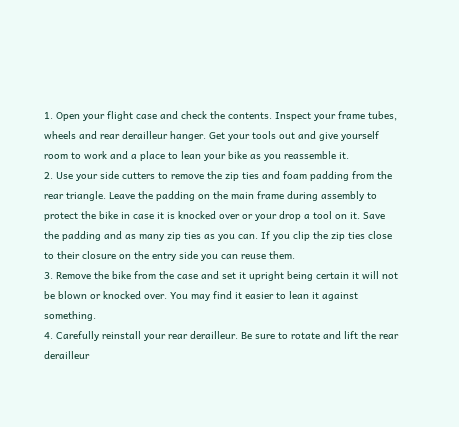1. Open your flight case and check the contents. Inspect your frame tubes, wheels and rear derailleur hanger. Get your tools out and give yourself room to work and a place to lean your bike as you reassemble it.
2. Use your side cutters to remove the zip ties and foam padding from the rear triangle. Leave the padding on the main frame during assembly to protect the bike in case it is knocked over or your drop a tool on it. Save the padding and as many zip ties as you can. If you clip the zip ties close to their closure on the entry side you can reuse them.
3. Remove the bike from the case and set it upright being certain it will not be blown or knocked over. You may find it easier to lean it against something.
4. Carefully reinstall your rear derailleur. Be sure to rotate and lift the rear derailleur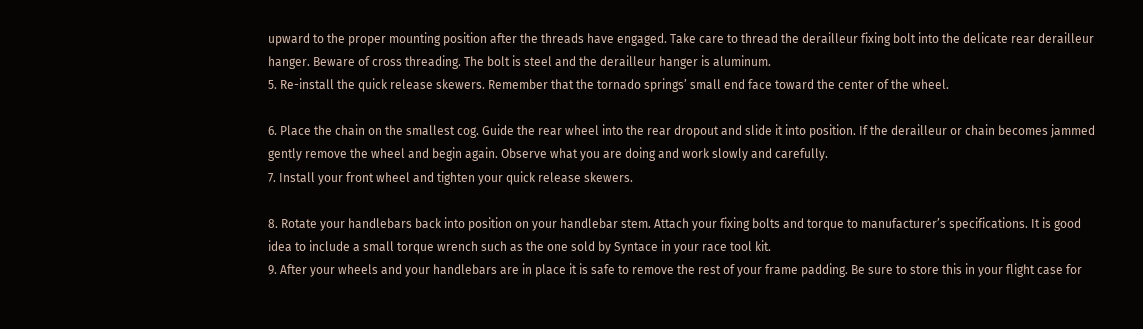upward to the proper mounting position after the threads have engaged. Take care to thread the derailleur fixing bolt into the delicate rear derailleur hanger. Beware of cross threading. The bolt is steel and the derailleur hanger is aluminum.
5. Re-install the quick release skewers. Remember that the tornado springs’ small end face toward the center of the wheel.

6. Place the chain on the smallest cog. Guide the rear wheel into the rear dropout and slide it into position. If the derailleur or chain becomes jammed gently remove the wheel and begin again. Observe what you are doing and work slowly and carefully.
7. Install your front wheel and tighten your quick release skewers.

8. Rotate your handlebars back into position on your handlebar stem. Attach your fixing bolts and torque to manufacturer’s specifications. It is good idea to include a small torque wrench such as the one sold by Syntace in your race tool kit.
9. After your wheels and your handlebars are in place it is safe to remove the rest of your frame padding. Be sure to store this in your flight case for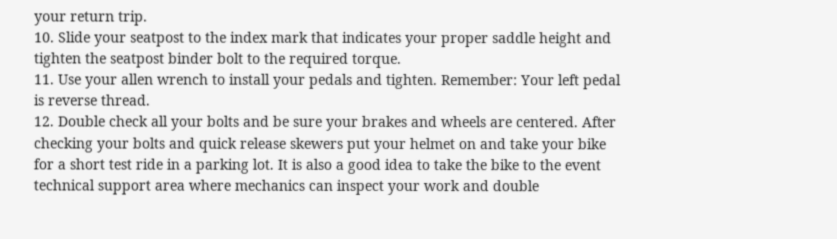your return trip.
10. Slide your seatpost to the index mark that indicates your proper saddle height and tighten the seatpost binder bolt to the required torque.
11. Use your allen wrench to install your pedals and tighten. Remember: Your left pedal is reverse thread.
12. Double check all your bolts and be sure your brakes and wheels are centered. After checking your bolts and quick release skewers put your helmet on and take your bike for a short test ride in a parking lot. It is also a good idea to take the bike to the event technical support area where mechanics can inspect your work and double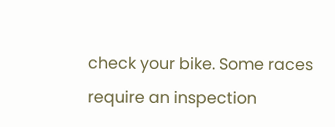check your bike. Some races require an inspection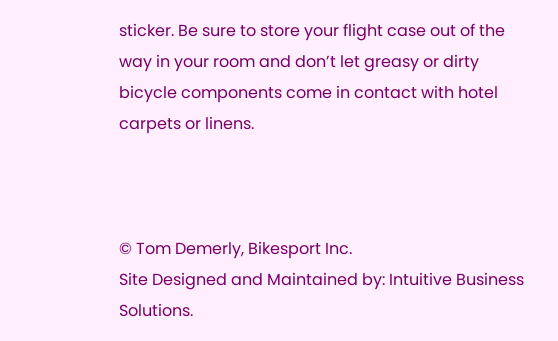sticker. Be sure to store your flight case out of the way in your room and don’t let greasy or dirty bicycle components come in contact with hotel carpets or linens.



© Tom Demerly, Bikesport Inc.
Site Designed and Maintained by: Intuitive Business Solutions.